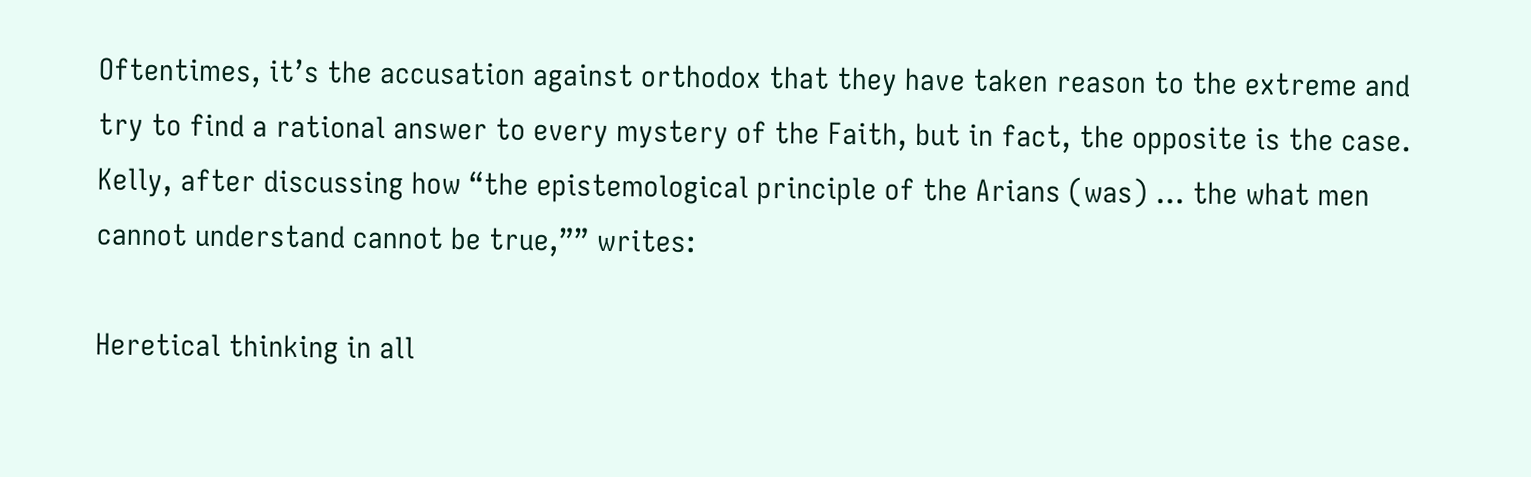Oftentimes, it’s the accusation against orthodox that they have taken reason to the extreme and try to find a rational answer to every mystery of the Faith, but in fact, the opposite is the case. Kelly, after discussing how “the epistemological principle of the Arians (was) … the what men cannot understand cannot be true,”” writes:

Heretical thinking in all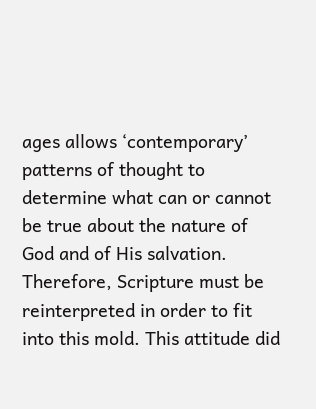ages allows ‘contemporary’ patterns of thought to determine what can or cannot be true about the nature of God and of His salvation. Therefore, Scripture must be reinterpreted in order to fit into this mold. This attitude did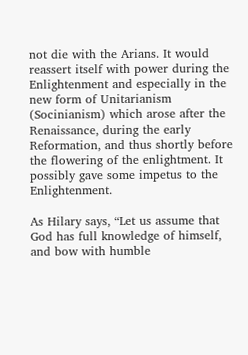not die with the Arians. It would reassert itself with power during the Enlightenment and especially in the new form of Unitarianism (Socinianism) which arose after the Renaissance, during the early Reformation, and thus shortly before the flowering of the enlightment. It possibly gave some impetus to the Enlightenment.

As Hilary says, “Let us assume that God has full knowledge of himself, and bow with humble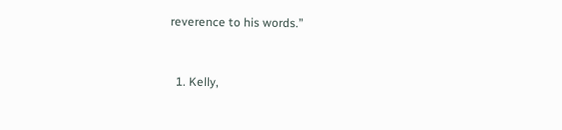reverence to his words.”


  1. Kelly,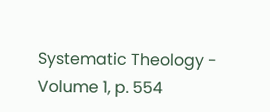Systematic Theology - Volume 1, p. 554